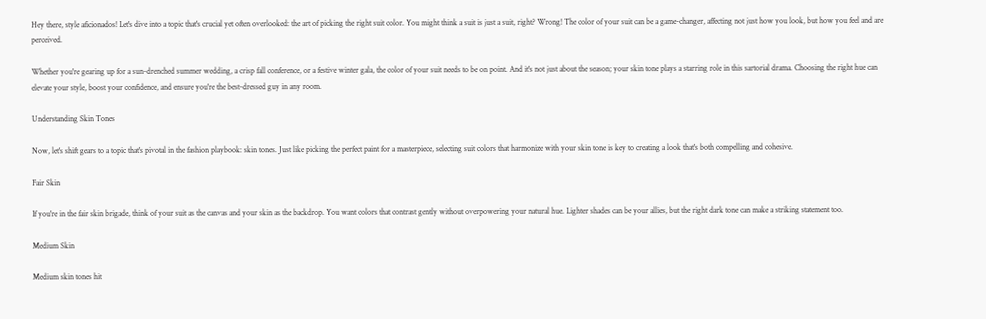Hey there, style aficionados! Let's dive into a topic that's crucial yet often overlooked: the art of picking the right suit color. You might think a suit is just a suit, right? Wrong! The color of your suit can be a game-changer, affecting not just how you look, but how you feel and are perceived.

Whether you're gearing up for a sun-drenched summer wedding, a crisp fall conference, or a festive winter gala, the color of your suit needs to be on point. And it's not just about the season; your skin tone plays a starring role in this sartorial drama. Choosing the right hue can elevate your style, boost your confidence, and ensure you're the best-dressed guy in any room.

Understanding Skin Tones

Now, let's shift gears to a topic that's pivotal in the fashion playbook: skin tones. Just like picking the perfect paint for a masterpiece, selecting suit colors that harmonize with your skin tone is key to creating a look that's both compelling and cohesive.

Fair Skin

If you're in the fair skin brigade, think of your suit as the canvas and your skin as the backdrop. You want colors that contrast gently without overpowering your natural hue. Lighter shades can be your allies, but the right dark tone can make a striking statement too.

Medium Skin

Medium skin tones hit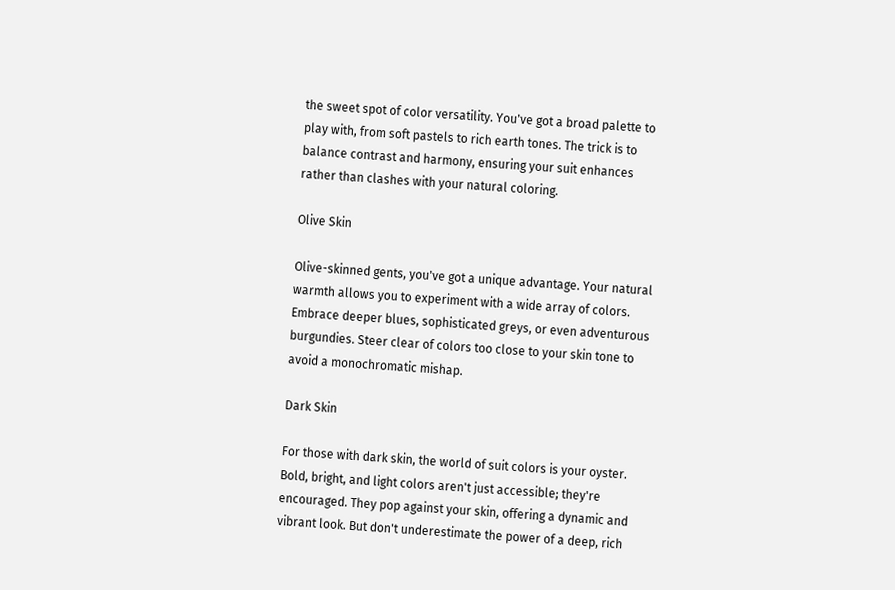the sweet spot of color versatility. You've got a broad palette to play with, from soft pastels to rich earth tones. The trick is to balance contrast and harmony, ensuring your suit enhances rather than clashes with your natural coloring.

Olive Skin

Olive-skinned gents, you've got a unique advantage. Your natural warmth allows you to experiment with a wide array of colors. Embrace deeper blues, sophisticated greys, or even adventurous burgundies. Steer clear of colors too close to your skin tone to avoid a monochromatic mishap.

Dark Skin

For those with dark skin, the world of suit colors is your oyster. Bold, bright, and light colors aren't just accessible; they're encouraged. They pop against your skin, offering a dynamic and vibrant look. But don't underestimate the power of a deep, rich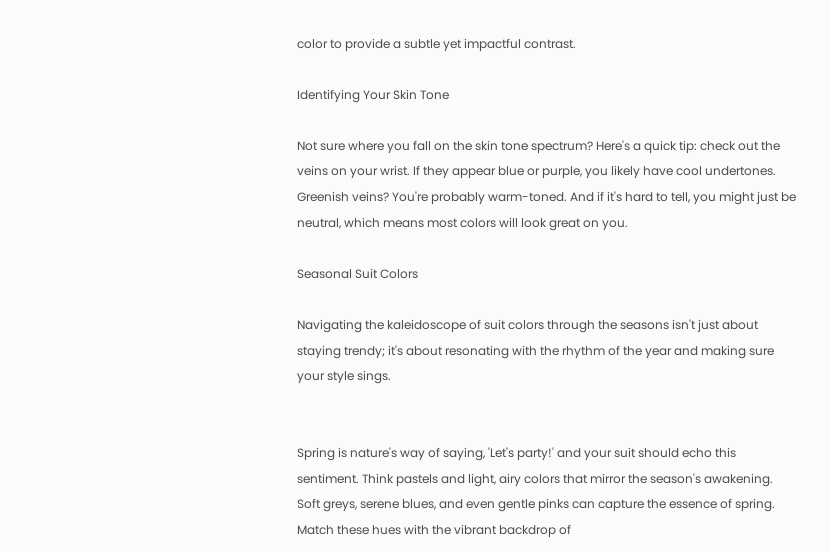color to provide a subtle yet impactful contrast.

Identifying Your Skin Tone

Not sure where you fall on the skin tone spectrum? Here's a quick tip: check out the veins on your wrist. If they appear blue or purple, you likely have cool undertones. Greenish veins? You're probably warm-toned. And if it's hard to tell, you might just be neutral, which means most colors will look great on you.

Seasonal Suit Colors

Navigating the kaleidoscope of suit colors through the seasons isn't just about staying trendy; it's about resonating with the rhythm of the year and making sure your style sings.


Spring is nature's way of saying, 'Let's party!' and your suit should echo this sentiment. Think pastels and light, airy colors that mirror the season's awakening. Soft greys, serene blues, and even gentle pinks can capture the essence of spring. Match these hues with the vibrant backdrop of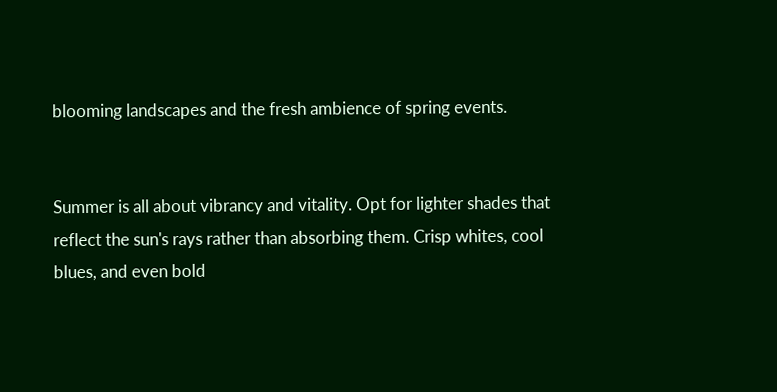blooming landscapes and the fresh ambience of spring events.


Summer is all about vibrancy and vitality. Opt for lighter shades that reflect the sun's rays rather than absorbing them. Crisp whites, cool blues, and even bold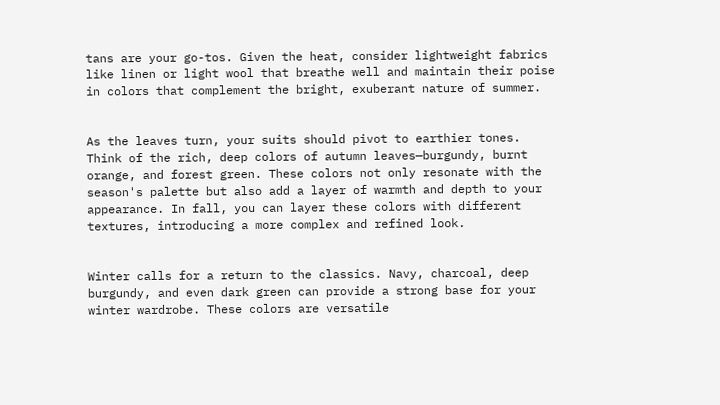tans are your go-tos. Given the heat, consider lightweight fabrics like linen or light wool that breathe well and maintain their poise in colors that complement the bright, exuberant nature of summer.


As the leaves turn, your suits should pivot to earthier tones. Think of the rich, deep colors of autumn leaves—burgundy, burnt orange, and forest green. These colors not only resonate with the season's palette but also add a layer of warmth and depth to your appearance. In fall, you can layer these colors with different textures, introducing a more complex and refined look.


Winter calls for a return to the classics. Navy, charcoal, deep burgundy, and even dark green can provide a strong base for your winter wardrobe. These colors are versatile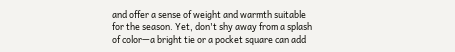and offer a sense of weight and warmth suitable for the season. Yet, don't shy away from a splash of color—a bright tie or a pocket square can add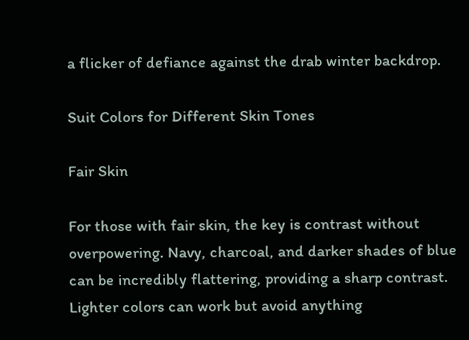a flicker of defiance against the drab winter backdrop.

Suit Colors for Different Skin Tones

Fair Skin

For those with fair skin, the key is contrast without overpowering. Navy, charcoal, and darker shades of blue can be incredibly flattering, providing a sharp contrast. Lighter colors can work but avoid anything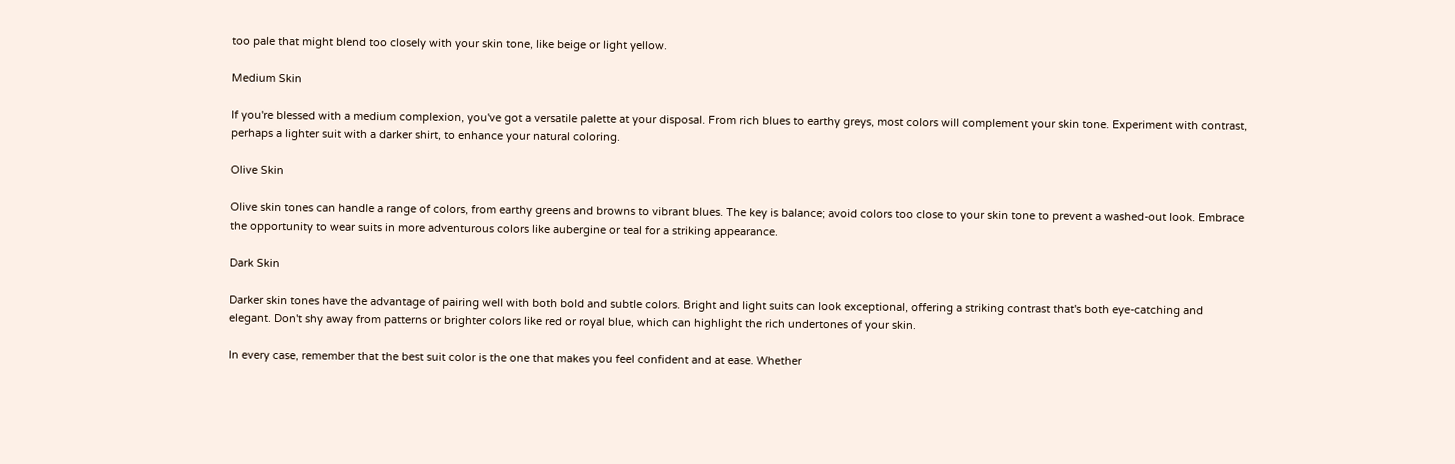too pale that might blend too closely with your skin tone, like beige or light yellow.

Medium Skin

If you're blessed with a medium complexion, you've got a versatile palette at your disposal. From rich blues to earthy greys, most colors will complement your skin tone. Experiment with contrast, perhaps a lighter suit with a darker shirt, to enhance your natural coloring.

Olive Skin

Olive skin tones can handle a range of colors, from earthy greens and browns to vibrant blues. The key is balance; avoid colors too close to your skin tone to prevent a washed-out look. Embrace the opportunity to wear suits in more adventurous colors like aubergine or teal for a striking appearance.

Dark Skin

Darker skin tones have the advantage of pairing well with both bold and subtle colors. Bright and light suits can look exceptional, offering a striking contrast that's both eye-catching and elegant. Don't shy away from patterns or brighter colors like red or royal blue, which can highlight the rich undertones of your skin.

In every case, remember that the best suit color is the one that makes you feel confident and at ease. Whether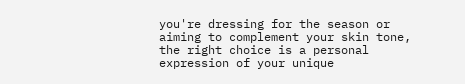you're dressing for the season or aiming to complement your skin tone, the right choice is a personal expression of your unique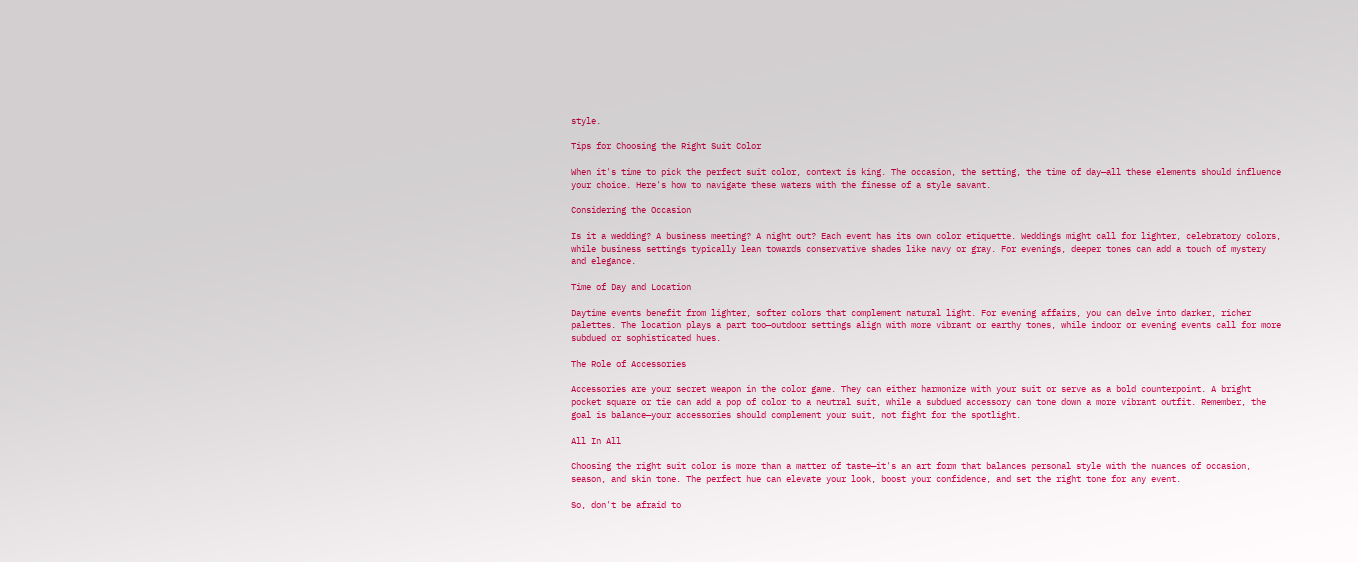style.

Tips for Choosing the Right Suit Color

When it's time to pick the perfect suit color, context is king. The occasion, the setting, the time of day—all these elements should influence your choice. Here's how to navigate these waters with the finesse of a style savant.

Considering the Occasion

Is it a wedding? A business meeting? A night out? Each event has its own color etiquette. Weddings might call for lighter, celebratory colors, while business settings typically lean towards conservative shades like navy or gray. For evenings, deeper tones can add a touch of mystery and elegance.

Time of Day and Location

Daytime events benefit from lighter, softer colors that complement natural light. For evening affairs, you can delve into darker, richer palettes. The location plays a part too—outdoor settings align with more vibrant or earthy tones, while indoor or evening events call for more subdued or sophisticated hues.

The Role of Accessories

Accessories are your secret weapon in the color game. They can either harmonize with your suit or serve as a bold counterpoint. A bright pocket square or tie can add a pop of color to a neutral suit, while a subdued accessory can tone down a more vibrant outfit. Remember, the goal is balance—your accessories should complement your suit, not fight for the spotlight.

All In All

Choosing the right suit color is more than a matter of taste—it's an art form that balances personal style with the nuances of occasion, season, and skin tone. The perfect hue can elevate your look, boost your confidence, and set the right tone for any event.

So, don't be afraid to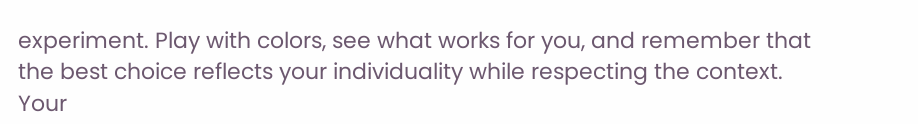experiment. Play with colors, see what works for you, and remember that the best choice reflects your individuality while respecting the context. Your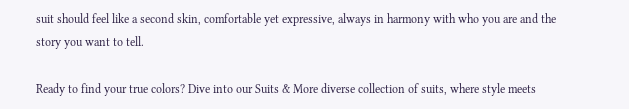suit should feel like a second skin, comfortable yet expressive, always in harmony with who you are and the story you want to tell.

Ready to find your true colors? Dive into our Suits & More diverse collection of suits, where style meets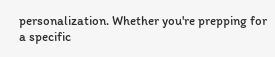personalization. Whether you're prepping for a specific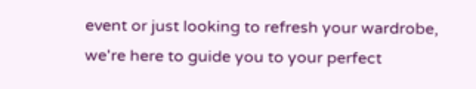event or just looking to refresh your wardrobe, we're here to guide you to your perfect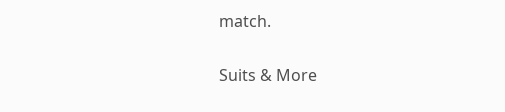match.

Suits & More